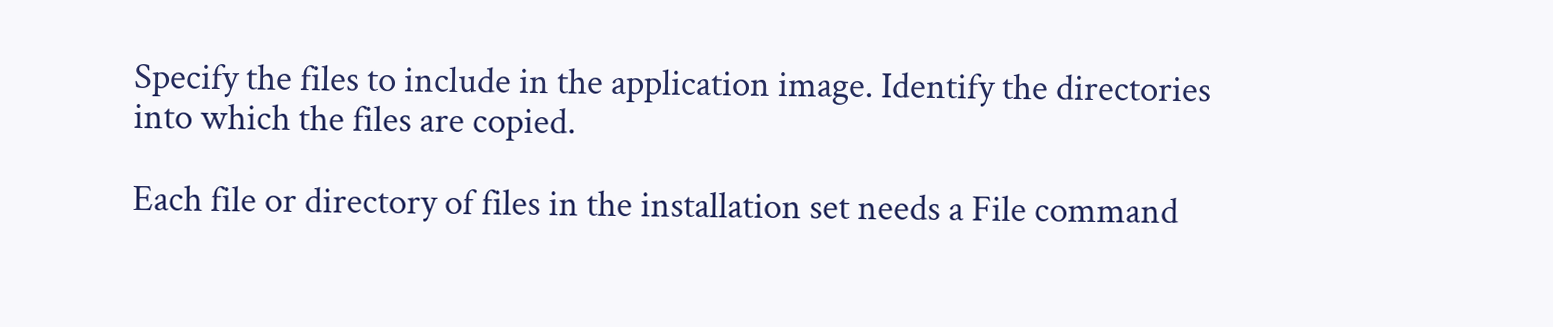Specify the files to include in the application image. Identify the directories into which the files are copied.

Each file or directory of files in the installation set needs a File command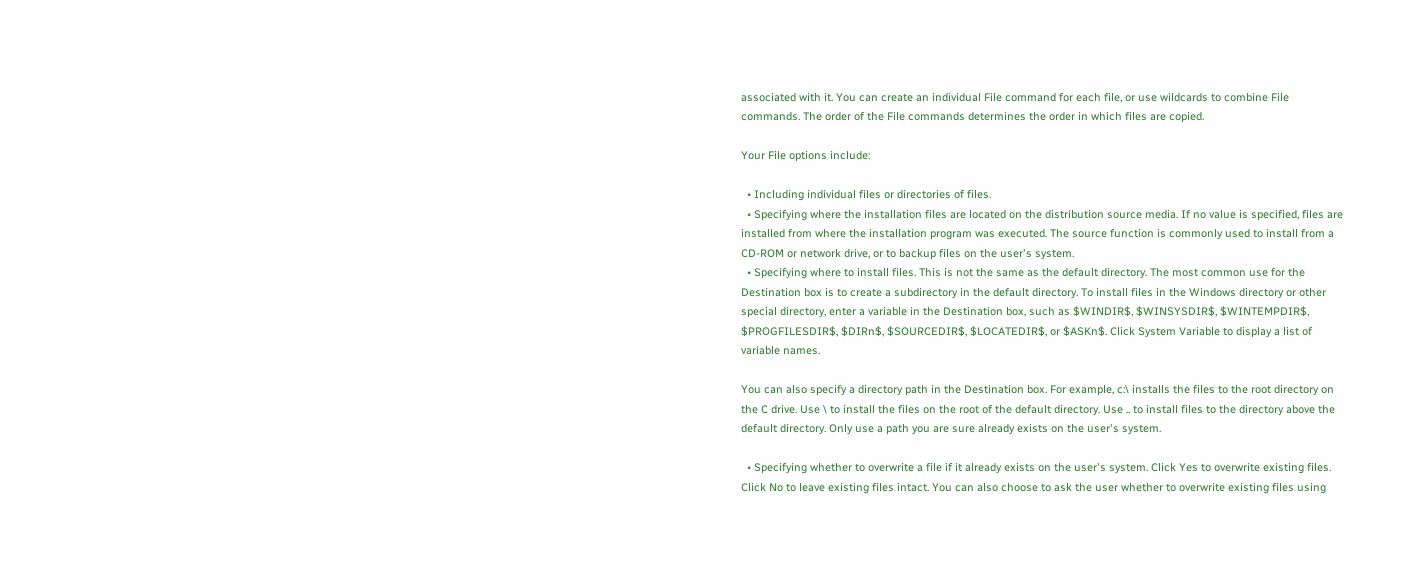associated with it. You can create an individual File command for each file, or use wildcards to combine File commands. The order of the File commands determines the order in which files are copied.

Your File options include:

  • Including individual files or directories of files.
  • Specifying where the installation files are located on the distribution source media. If no value is specified, files are installed from where the installation program was executed. The source function is commonly used to install from a CD-ROM or network drive, or to backup files on the user's system.
  • Specifying where to install files. This is not the same as the default directory. The most common use for the Destination box is to create a subdirectory in the default directory. To install files in the Windows directory or other special directory, enter a variable in the Destination box, such as $WINDIR$, $WINSYSDIR$, $WINTEMPDIR$, $PROGFILESDIR$, $DIRn$, $SOURCEDIR$, $LOCATEDIR$, or $ASKn$. Click System Variable to display a list of variable names.

You can also specify a directory path in the Destination box. For example, c:\ installs the files to the root directory on the C drive. Use \ to install the files on the root of the default directory. Use .. to install files to the directory above the default directory. Only use a path you are sure already exists on the user's system.

  • Specifying whether to overwrite a file if it already exists on the user's system. Click Yes to overwrite existing files. Click No to leave existing files intact. You can also choose to ask the user whether to overwrite existing files using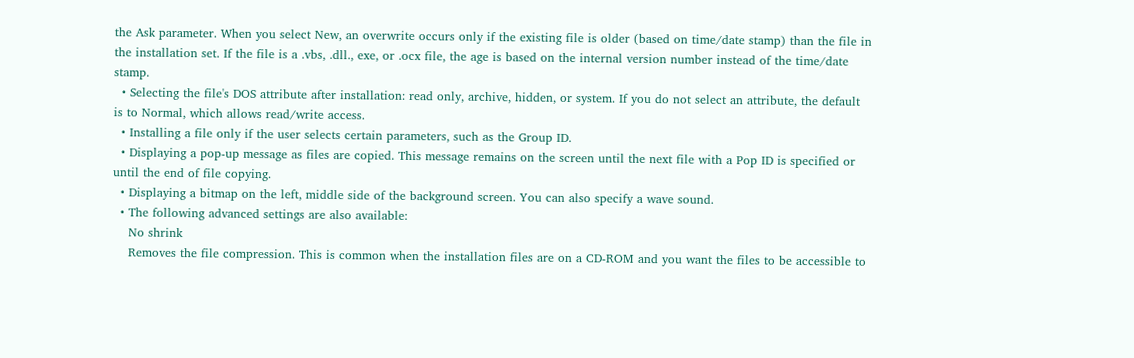the Ask parameter. When you select New, an overwrite occurs only if the existing file is older (based on time/date stamp) than the file in the installation set. If the file is a .vbs, .dll., exe, or .ocx file, the age is based on the internal version number instead of the time/date stamp.
  • Selecting the file's DOS attribute after installation: read only, archive, hidden, or system. If you do not select an attribute, the default is to Normal, which allows read/write access.
  • Installing a file only if the user selects certain parameters, such as the Group ID.
  • Displaying a pop-up message as files are copied. This message remains on the screen until the next file with a Pop ID is specified or until the end of file copying.
  • Displaying a bitmap on the left, middle side of the background screen. You can also specify a wave sound.
  • The following advanced settings are also available:
    No shrink
    Removes the file compression. This is common when the installation files are on a CD-ROM and you want the files to be accessible to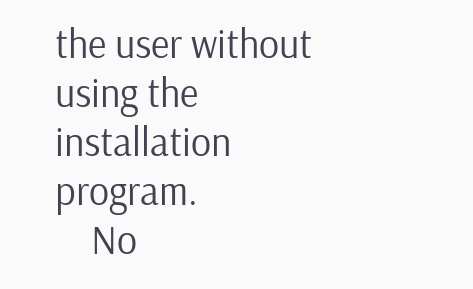the user without using the installation program.
    No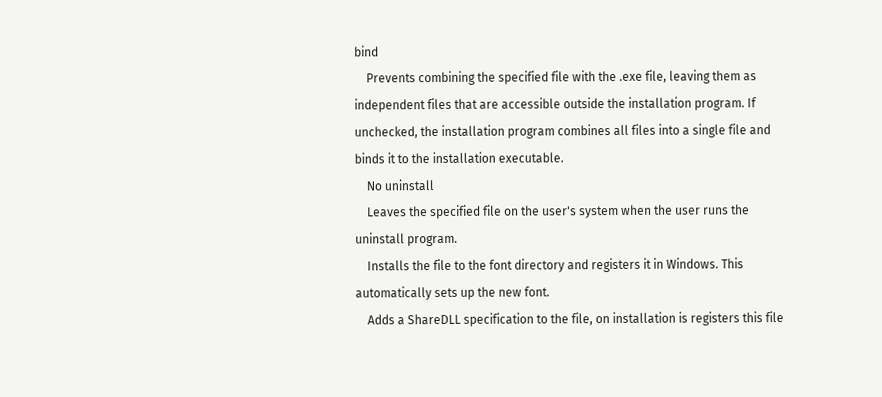bind
    Prevents combining the specified file with the .exe file, leaving them as independent files that are accessible outside the installation program. If unchecked, the installation program combines all files into a single file and binds it to the installation executable.
    No uninstall
    Leaves the specified file on the user's system when the user runs the uninstall program.
    Installs the file to the font directory and registers it in Windows. This automatically sets up the new font.
    Adds a ShareDLL specification to the file, on installation is registers this file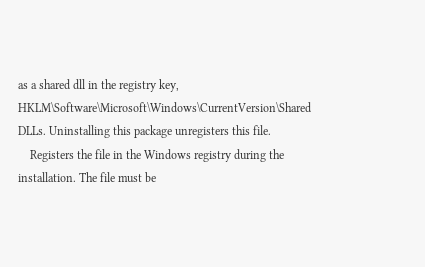as a shared dll in the registry key, HKLM\Software\Microsoft\Windows\CurrentVersion\Shared DLLs. Uninstalling this package unregisters this file.
    Registers the file in the Windows registry during the installation. The file must be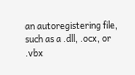an autoregistering file, such as a .dll, .ocx, or .vbx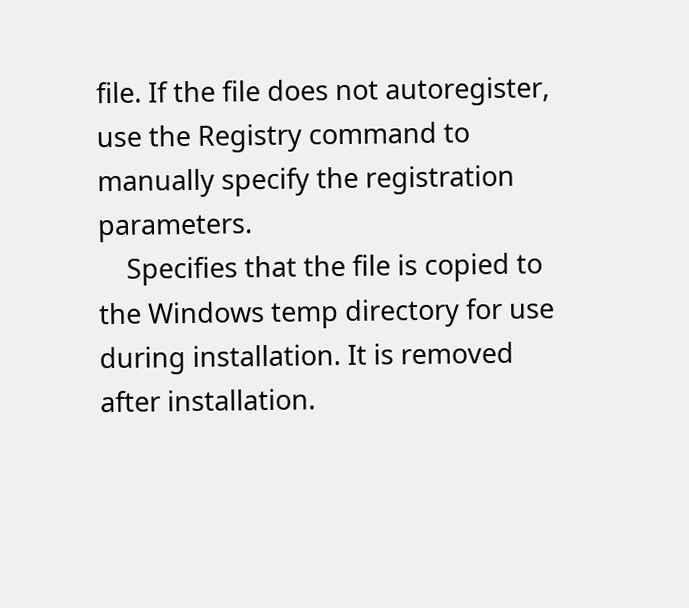file. If the file does not autoregister, use the Registry command to manually specify the registration parameters.
    Specifies that the file is copied to the Windows temp directory for use during installation. It is removed after installation.